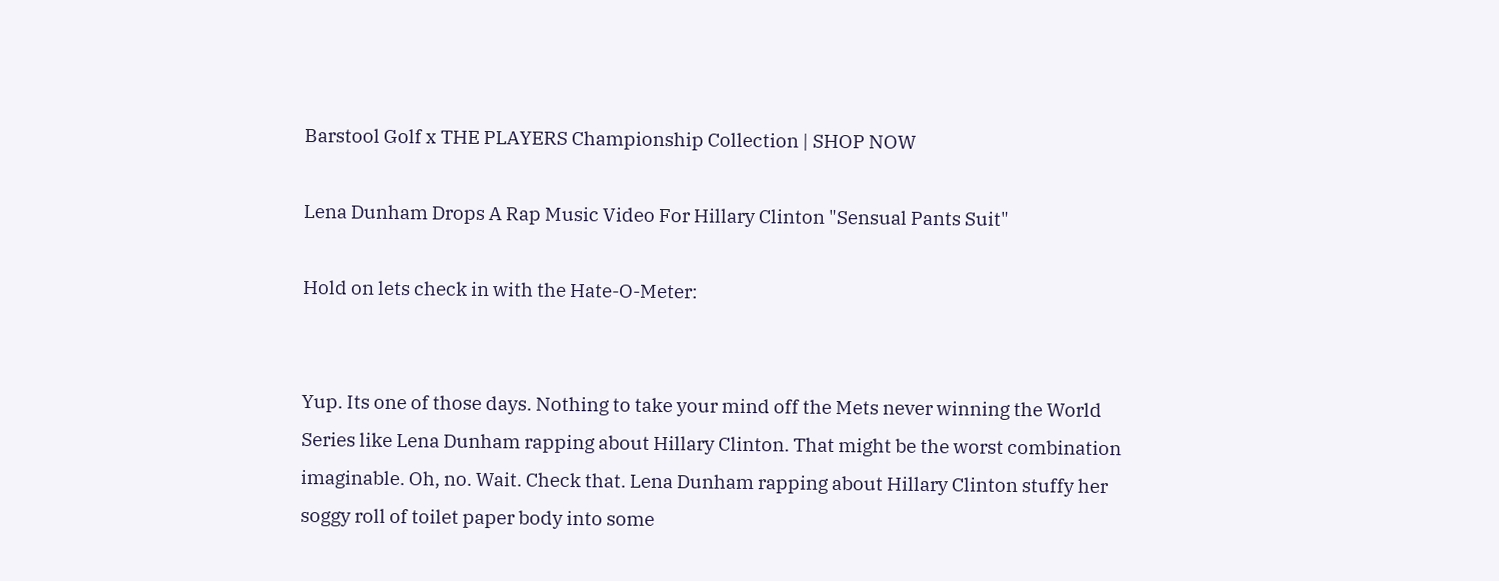Barstool Golf x THE PLAYERS Championship Collection | SHOP NOW

Lena Dunham Drops A Rap Music Video For Hillary Clinton "Sensual Pants Suit"

Hold on lets check in with the Hate-O-Meter:


Yup. Its one of those days. Nothing to take your mind off the Mets never winning the World Series like Lena Dunham rapping about Hillary Clinton. That might be the worst combination imaginable. Oh, no. Wait. Check that. Lena Dunham rapping about Hillary Clinton stuffy her soggy roll of toilet paper body into some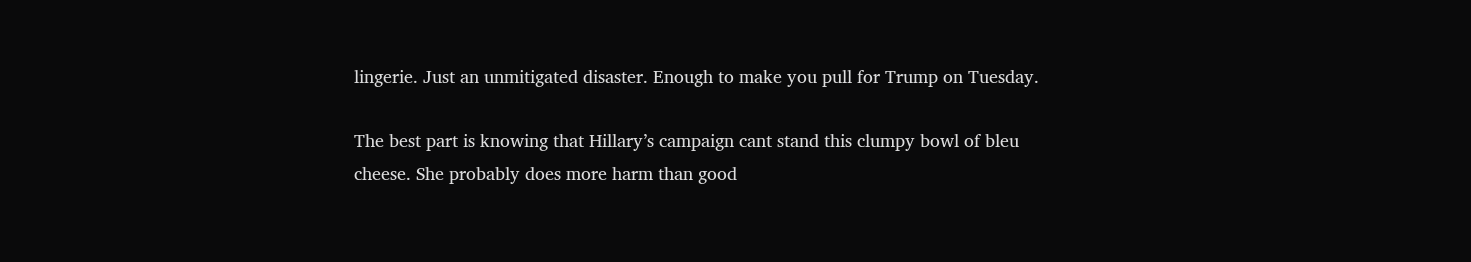lingerie. Just an unmitigated disaster. Enough to make you pull for Trump on Tuesday.

The best part is knowing that Hillary’s campaign cant stand this clumpy bowl of bleu cheese. She probably does more harm than good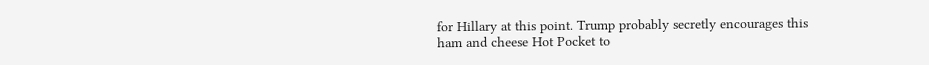for Hillary at this point. Trump probably secretly encourages this ham and cheese Hot Pocket to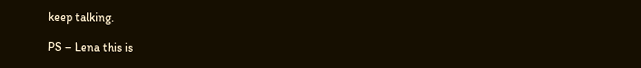keep talking.

PS – Lena this is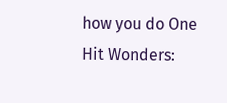how you do One Hit Wonders: